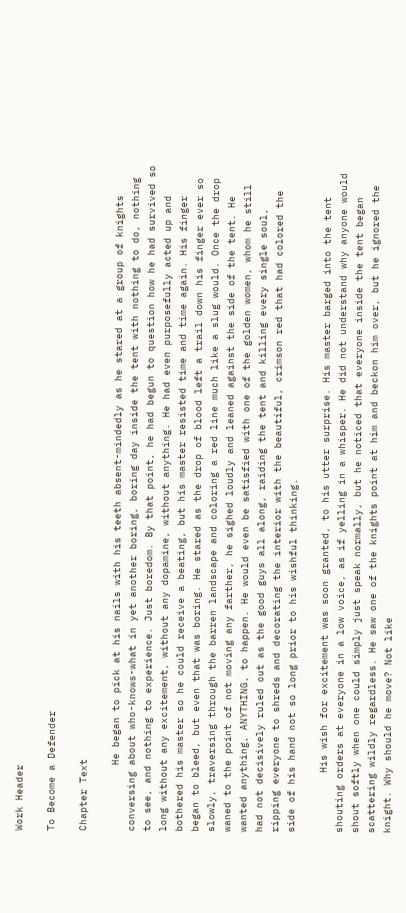Work Header

To Become a Defender

Chapter Text

           He began to pick at his nails with his teeth absent-mindedly as he stared at a group of knights conversing about who-knows-what in yet another boring, boring day inside the tent with nothing to do, nothing to see, and nothing to experience. Just boredom. By that point, he had begun to question how he had survived so long without any excitement, without any dopamine, without anything. He had even purposefully acted up and bothered his master so he could receive a beating, but his master resisted time and time again. His finger began to bleed, but even that was boring. He stared as the drop of blood left a trail down his finger ever so slowly, traversing through the barren landscape and coloring a red line much like a slug would. Once the drop waned to the point of not moving any farther, he sighed loudly and leaned against the side of the tent. He wanted anything, ANYTHING, to happen. He would even be satisfied with one of the golden women, whom he still had not decisively ruled out as the good guys all along, raiding the tent and killing every single soul, ripping everyone to shreds and decorating the interior with the beautiful, crimson red that had colored the side of his hand not so long prior to his wishful thinking.

          His wish for excitement was soon granted, to his utter surprise. His master barged into the tent shouting orders at everyone in a low voice, as if yelling in a whisper. He did not understand why anyone would shout softly when one could simply just speak normally, but he noticed that everyone inside the tent began scattering wildly regardless. He saw one of the knights point at him and beckon him over, but he ignored the knight. Why should he move? Not like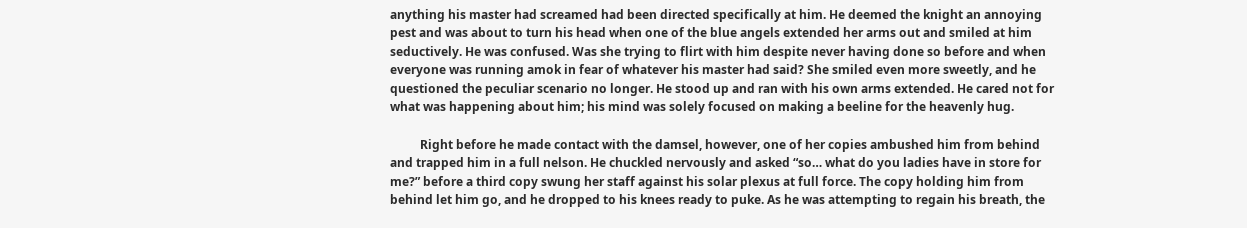anything his master had screamed had been directed specifically at him. He deemed the knight an annoying pest and was about to turn his head when one of the blue angels extended her arms out and smiled at him seductively. He was confused. Was she trying to flirt with him despite never having done so before and when everyone was running amok in fear of whatever his master had said? She smiled even more sweetly, and he questioned the peculiar scenario no longer. He stood up and ran with his own arms extended. He cared not for what was happening about him; his mind was solely focused on making a beeline for the heavenly hug.

          Right before he made contact with the damsel, however, one of her copies ambushed him from behind and trapped him in a full nelson. He chuckled nervously and asked “so… what do you ladies have in store for me?” before a third copy swung her staff against his solar plexus at full force. The copy holding him from behind let him go, and he dropped to his knees ready to puke. As he was attempting to regain his breath, the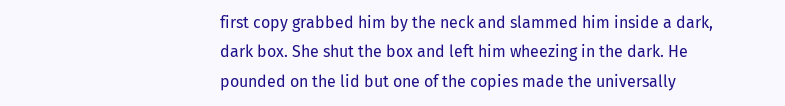first copy grabbed him by the neck and slammed him inside a dark, dark box. She shut the box and left him wheezing in the dark. He pounded on the lid but one of the copies made the universally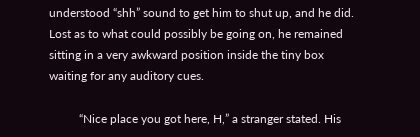understood “shh” sound to get him to shut up, and he did. Lost as to what could possibly be going on, he remained sitting in a very awkward position inside the tiny box waiting for any auditory cues.

          “Nice place you got here, H,” a stranger stated. His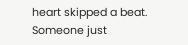heart skipped a beat. Someone just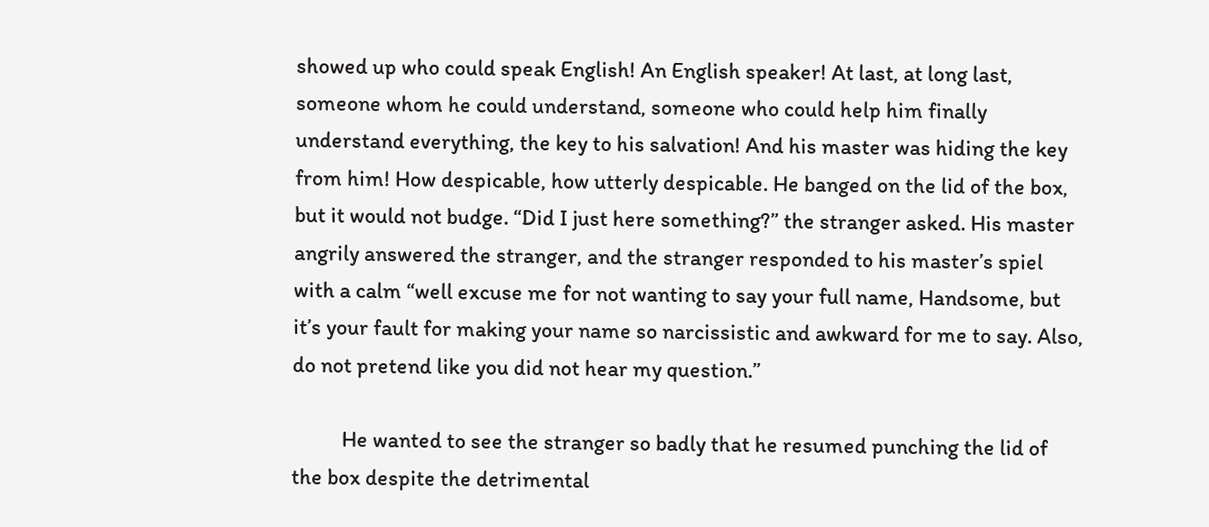showed up who could speak English! An English speaker! At last, at long last, someone whom he could understand, someone who could help him finally understand everything, the key to his salvation! And his master was hiding the key from him! How despicable, how utterly despicable. He banged on the lid of the box, but it would not budge. “Did I just here something?” the stranger asked. His master angrily answered the stranger, and the stranger responded to his master’s spiel with a calm “well excuse me for not wanting to say your full name, Handsome, but it’s your fault for making your name so narcissistic and awkward for me to say. Also, do not pretend like you did not hear my question.”

          He wanted to see the stranger so badly that he resumed punching the lid of the box despite the detrimental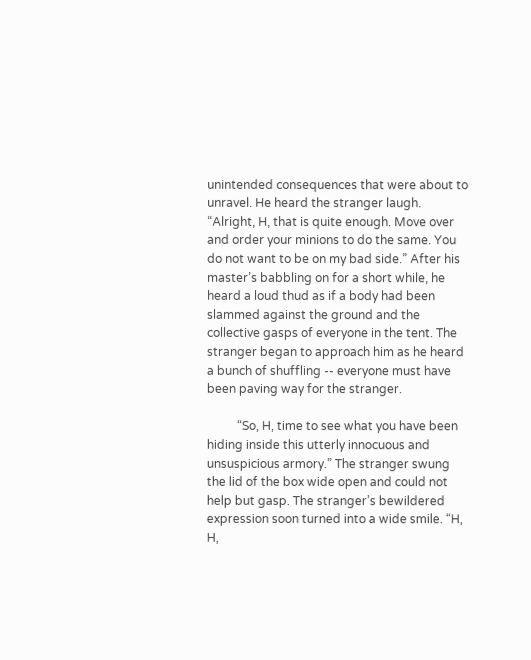unintended consequences that were about to unravel. He heard the stranger laugh. “Alright, H, that is quite enough. Move over and order your minions to do the same. You do not want to be on my bad side.” After his master’s babbling on for a short while, he heard a loud thud as if a body had been slammed against the ground and the collective gasps of everyone in the tent. The stranger began to approach him as he heard a bunch of shuffling -- everyone must have been paving way for the stranger.

          “So, H, time to see what you have been hiding inside this utterly innocuous and unsuspicious armory.” The stranger swung the lid of the box wide open and could not help but gasp. The stranger’s bewildered expression soon turned into a wide smile. “H, H,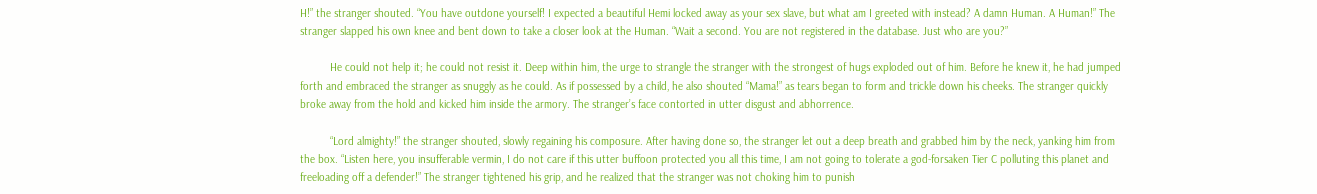H!” the stranger shouted. “You have outdone yourself! I expected a beautiful Hemi locked away as your sex slave, but what am I greeted with instead? A damn Human. A Human!” The stranger slapped his own knee and bent down to take a closer look at the Human. “Wait a second. You are not registered in the database. Just who are you?”

          He could not help it; he could not resist it. Deep within him, the urge to strangle the stranger with the strongest of hugs exploded out of him. Before he knew it, he had jumped forth and embraced the stranger as snuggly as he could. As if possessed by a child, he also shouted “Mama!” as tears began to form and trickle down his cheeks. The stranger quickly broke away from the hold and kicked him inside the armory. The stranger’s face contorted in utter disgust and abhorrence.

          “Lord almighty!” the stranger shouted, slowly regaining his composure. After having done so, the stranger let out a deep breath and grabbed him by the neck, yanking him from the box. “Listen here, you insufferable vermin, I do not care if this utter buffoon protected you all this time, I am not going to tolerate a god-forsaken Tier C polluting this planet and freeloading off a defender!” The stranger tightened his grip, and he realized that the stranger was not choking him to punish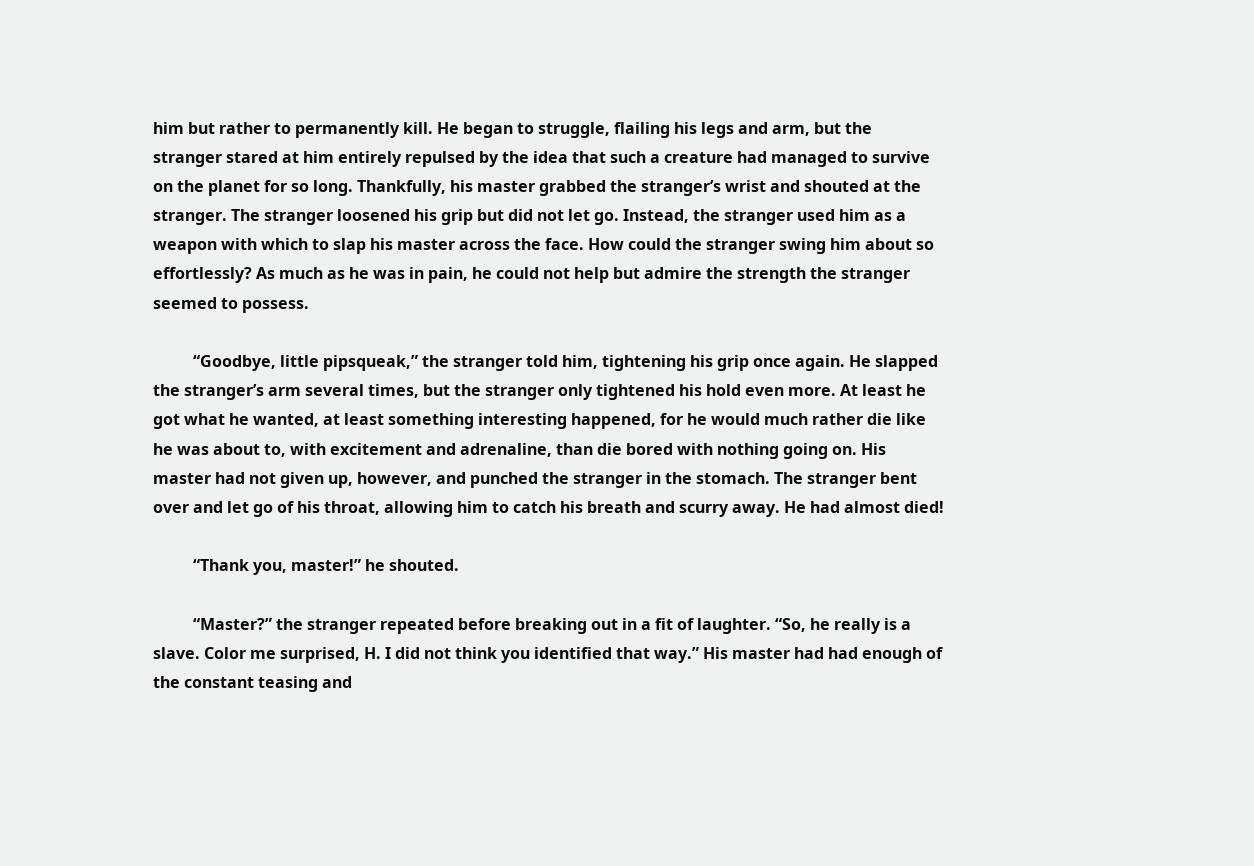him but rather to permanently kill. He began to struggle, flailing his legs and arm, but the stranger stared at him entirely repulsed by the idea that such a creature had managed to survive on the planet for so long. Thankfully, his master grabbed the stranger’s wrist and shouted at the stranger. The stranger loosened his grip but did not let go. Instead, the stranger used him as a weapon with which to slap his master across the face. How could the stranger swing him about so effortlessly? As much as he was in pain, he could not help but admire the strength the stranger seemed to possess.

          “Goodbye, little pipsqueak,” the stranger told him, tightening his grip once again. He slapped the stranger’s arm several times, but the stranger only tightened his hold even more. At least he got what he wanted, at least something interesting happened, for he would much rather die like he was about to, with excitement and adrenaline, than die bored with nothing going on. His master had not given up, however, and punched the stranger in the stomach. The stranger bent over and let go of his throat, allowing him to catch his breath and scurry away. He had almost died!

          “Thank you, master!” he shouted.

          “Master?” the stranger repeated before breaking out in a fit of laughter. “So, he really is a slave. Color me surprised, H. I did not think you identified that way.” His master had had enough of the constant teasing and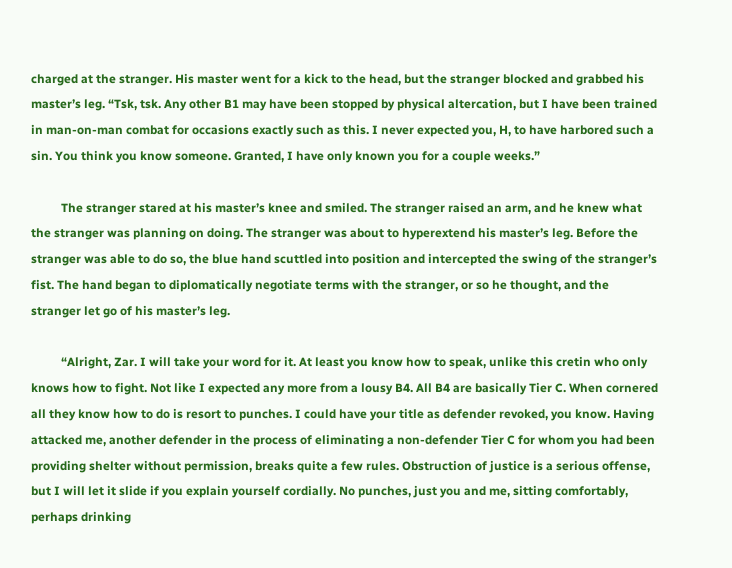charged at the stranger. His master went for a kick to the head, but the stranger blocked and grabbed his master’s leg. “Tsk, tsk. Any other B1 may have been stopped by physical altercation, but I have been trained in man-on-man combat for occasions exactly such as this. I never expected you, H, to have harbored such a sin. You think you know someone. Granted, I have only known you for a couple weeks.”

          The stranger stared at his master’s knee and smiled. The stranger raised an arm, and he knew what the stranger was planning on doing. The stranger was about to hyperextend his master’s leg. Before the stranger was able to do so, the blue hand scuttled into position and intercepted the swing of the stranger’s fist. The hand began to diplomatically negotiate terms with the stranger, or so he thought, and the stranger let go of his master’s leg.

          “Alright, Zar. I will take your word for it. At least you know how to speak, unlike this cretin who only knows how to fight. Not like I expected any more from a lousy B4. All B4 are basically Tier C. When cornered all they know how to do is resort to punches. I could have your title as defender revoked, you know. Having attacked me, another defender in the process of eliminating a non-defender Tier C for whom you had been providing shelter without permission, breaks quite a few rules. Obstruction of justice is a serious offense, but I will let it slide if you explain yourself cordially. No punches, just you and me, sitting comfortably, perhaps drinking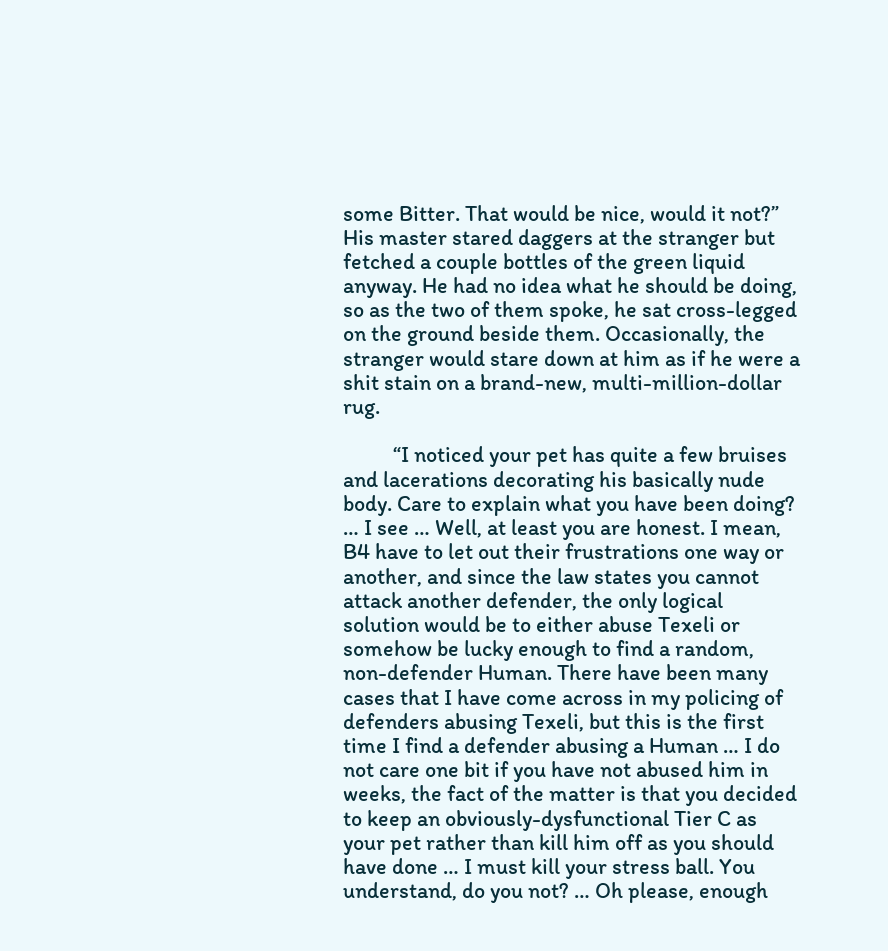some Bitter. That would be nice, would it not?” His master stared daggers at the stranger but fetched a couple bottles of the green liquid anyway. He had no idea what he should be doing, so as the two of them spoke, he sat cross-legged on the ground beside them. Occasionally, the stranger would stare down at him as if he were a shit stain on a brand-new, multi-million-dollar rug.

          “I noticed your pet has quite a few bruises and lacerations decorating his basically nude body. Care to explain what you have been doing? … I see … Well, at least you are honest. I mean, B4 have to let out their frustrations one way or another, and since the law states you cannot attack another defender, the only logical solution would be to either abuse Texeli or somehow be lucky enough to find a random, non-defender Human. There have been many cases that I have come across in my policing of defenders abusing Texeli, but this is the first time I find a defender abusing a Human … I do not care one bit if you have not abused him in weeks, the fact of the matter is that you decided to keep an obviously-dysfunctional Tier C as your pet rather than kill him off as you should have done … I must kill your stress ball. You understand, do you not? … Oh please, enough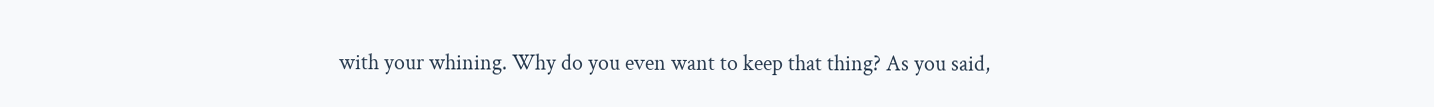with your whining. Why do you even want to keep that thing? As you said,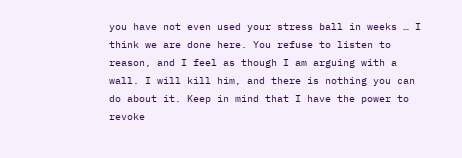you have not even used your stress ball in weeks … I think we are done here. You refuse to listen to reason, and I feel as though I am arguing with a wall. I will kill him, and there is nothing you can do about it. Keep in mind that I have the power to revoke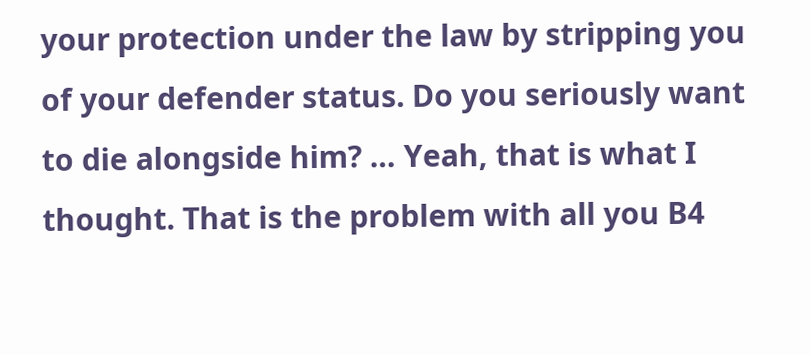your protection under the law by stripping you of your defender status. Do you seriously want to die alongside him? … Yeah, that is what I thought. That is the problem with all you B4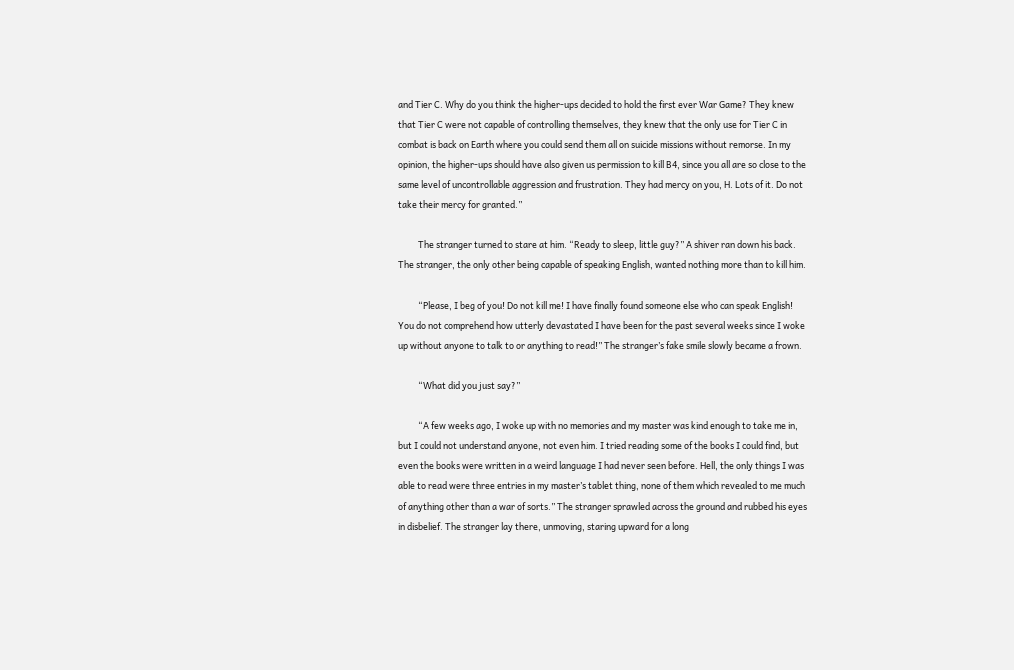and Tier C. Why do you think the higher-ups decided to hold the first ever War Game? They knew that Tier C were not capable of controlling themselves, they knew that the only use for Tier C in combat is back on Earth where you could send them all on suicide missions without remorse. In my opinion, the higher-ups should have also given us permission to kill B4, since you all are so close to the same level of uncontrollable aggression and frustration. They had mercy on you, H. Lots of it. Do not take their mercy for granted.”

          The stranger turned to stare at him. “Ready to sleep, little guy?” A shiver ran down his back. The stranger, the only other being capable of speaking English, wanted nothing more than to kill him.

          “Please, I beg of you! Do not kill me! I have finally found someone else who can speak English! You do not comprehend how utterly devastated I have been for the past several weeks since I woke up without anyone to talk to or anything to read!” The stranger’s fake smile slowly became a frown.

          “What did you just say?”

          “A few weeks ago, I woke up with no memories and my master was kind enough to take me in, but I could not understand anyone, not even him. I tried reading some of the books I could find, but even the books were written in a weird language I had never seen before. Hell, the only things I was able to read were three entries in my master’s tablet thing, none of them which revealed to me much of anything other than a war of sorts.” The stranger sprawled across the ground and rubbed his eyes in disbelief. The stranger lay there, unmoving, staring upward for a long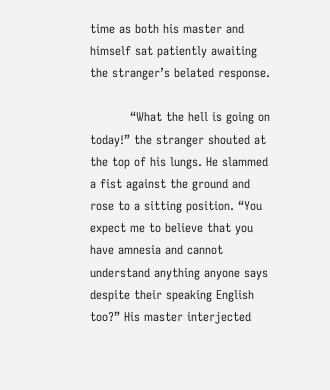time as both his master and himself sat patiently awaiting the stranger’s belated response.

          “What the hell is going on today!” the stranger shouted at the top of his lungs. He slammed a fist against the ground and rose to a sitting position. “You expect me to believe that you have amnesia and cannot understand anything anyone says despite their speaking English too?” His master interjected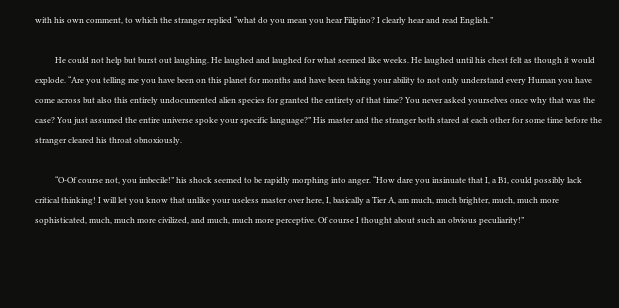with his own comment, to which the stranger replied “what do you mean you hear Filipino? I clearly hear and read English.”

          He could not help but burst out laughing. He laughed and laughed for what seemed like weeks. He laughed until his chest felt as though it would explode. “Are you telling me you have been on this planet for months and have been taking your ability to not only understand every Human you have come across but also this entirely undocumented alien species for granted the entirety of that time? You never asked yourselves once why that was the case? You just assumed the entire universe spoke your specific language?” His master and the stranger both stared at each other for some time before the stranger cleared his throat obnoxiously.

          “O-Of course not, you imbecile!” his shock seemed to be rapidly morphing into anger. “How dare you insinuate that I, a B1, could possibly lack critical thinking! I will let you know that unlike your useless master over here, I, basically a Tier A, am much, much brighter, much, much more sophisticated, much, much more civilized, and much, much more perceptive. Of course I thought about such an obvious peculiarity!”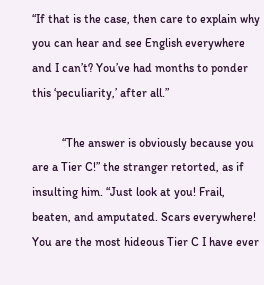“If that is the case, then care to explain why you can hear and see English everywhere and I can’t? You’ve had months to ponder this ‘peculiarity,’ after all.”

          “The answer is obviously because you are a Tier C!” the stranger retorted, as if insulting him. “Just look at you! Frail, beaten, and amputated. Scars everywhere! You are the most hideous Tier C I have ever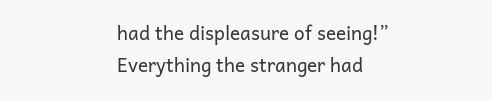had the displeasure of seeing!” Everything the stranger had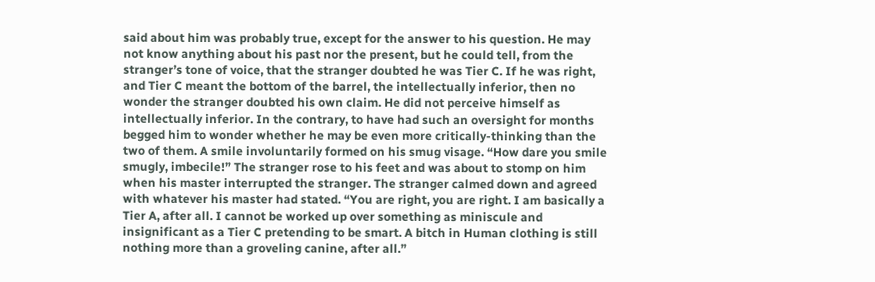said about him was probably true, except for the answer to his question. He may not know anything about his past nor the present, but he could tell, from the stranger’s tone of voice, that the stranger doubted he was Tier C. If he was right, and Tier C meant the bottom of the barrel, the intellectually inferior, then no wonder the stranger doubted his own claim. He did not perceive himself as intellectually inferior. In the contrary, to have had such an oversight for months begged him to wonder whether he may be even more critically-thinking than the two of them. A smile involuntarily formed on his smug visage. “How dare you smile smugly, imbecile!” The stranger rose to his feet and was about to stomp on him when his master interrupted the stranger. The stranger calmed down and agreed with whatever his master had stated. “You are right, you are right. I am basically a Tier A, after all. I cannot be worked up over something as miniscule and insignificant as a Tier C pretending to be smart. A bitch in Human clothing is still nothing more than a groveling canine, after all.”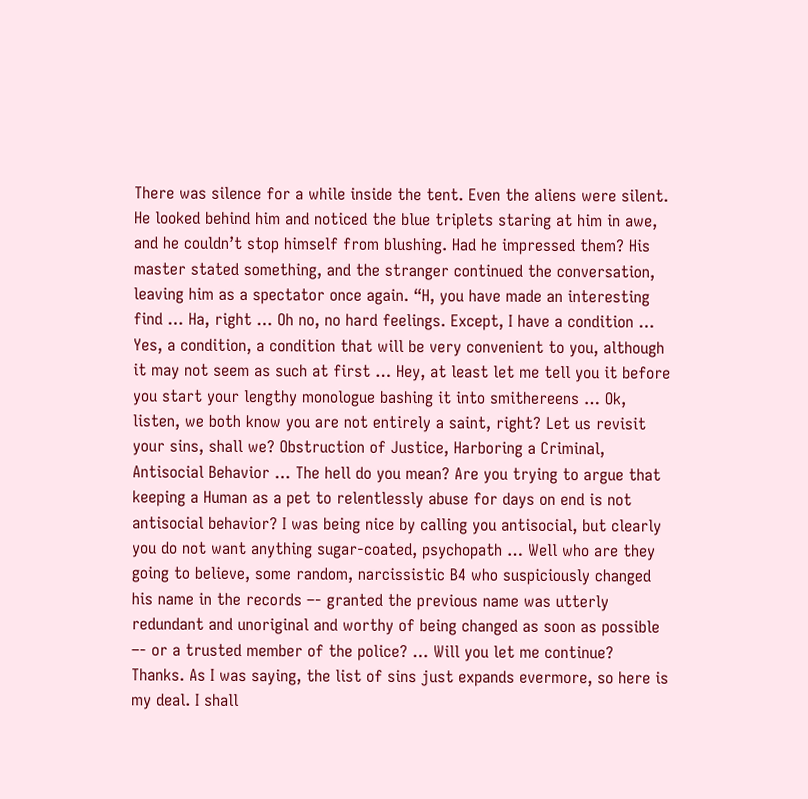There was silence for a while inside the tent. Even the aliens were silent. He looked behind him and noticed the blue triplets staring at him in awe, and he couldn’t stop himself from blushing. Had he impressed them? His master stated something, and the stranger continued the conversation, leaving him as a spectator once again. “H, you have made an interesting find … Ha, right … Oh no, no hard feelings. Except, I have a condition … Yes, a condition, a condition that will be very convenient to you, although it may not seem as such at first … Hey, at least let me tell you it before you start your lengthy monologue bashing it into smithereens … Ok, listen, we both know you are not entirely a saint, right? Let us revisit your sins, shall we? Obstruction of Justice, Harboring a Criminal, Antisocial Behavior … The hell do you mean? Are you trying to argue that keeping a Human as a pet to relentlessly abuse for days on end is not antisocial behavior? I was being nice by calling you antisocial, but clearly you do not want anything sugar-coated, psychopath … Well who are they going to believe, some random, narcissistic B4 who suspiciously changed his name in the records –- granted the previous name was utterly redundant and unoriginal and worthy of being changed as soon as possible –- or a trusted member of the police? … Will you let me continue? Thanks. As I was saying, the list of sins just expands evermore, so here is my deal. I shall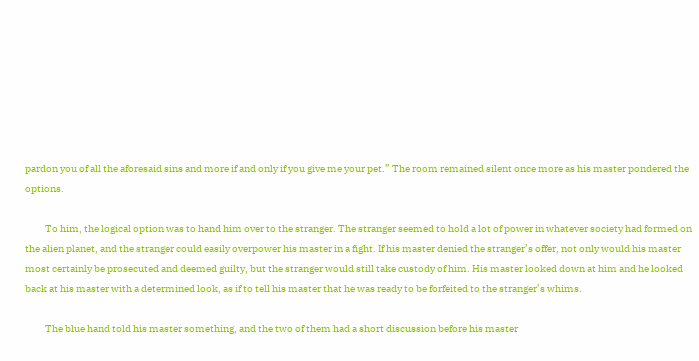pardon you of all the aforesaid sins and more if and only if you give me your pet.” The room remained silent once more as his master pondered the options.

          To him, the logical option was to hand him over to the stranger. The stranger seemed to hold a lot of power in whatever society had formed on the alien planet, and the stranger could easily overpower his master in a fight. If his master denied the stranger’s offer, not only would his master most certainly be prosecuted and deemed guilty, but the stranger would still take custody of him. His master looked down at him and he looked back at his master with a determined look, as if to tell his master that he was ready to be forfeited to the stranger’s whims.

          The blue hand told his master something, and the two of them had a short discussion before his master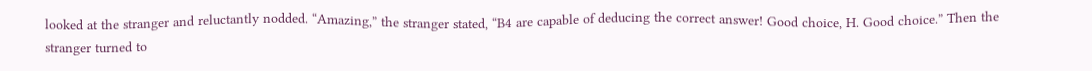looked at the stranger and reluctantly nodded. “Amazing,” the stranger stated, “B4 are capable of deducing the correct answer! Good choice, H. Good choice.” Then the stranger turned to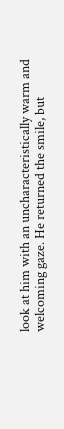look at him with an uncharacteristically warm and welcoming gaze. He returned the smile, but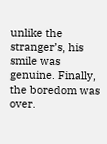unlike the stranger’s, his smile was genuine. Finally, the boredom was over.